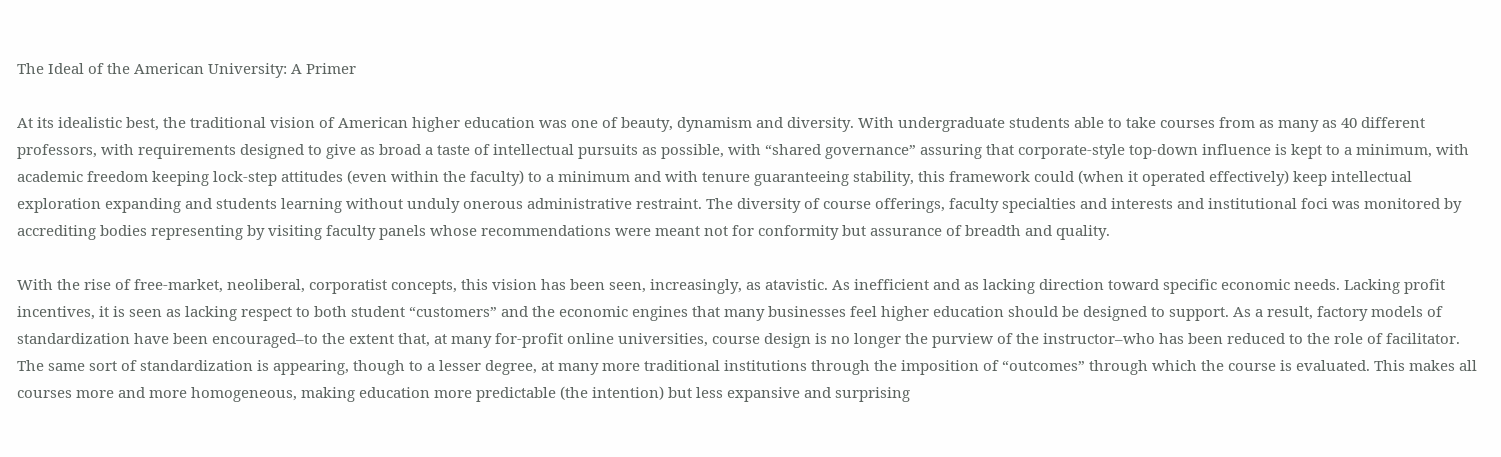The Ideal of the American University: A Primer

At its idealistic best, the traditional vision of American higher education was one of beauty, dynamism and diversity. With undergraduate students able to take courses from as many as 40 different professors, with requirements designed to give as broad a taste of intellectual pursuits as possible, with “shared governance” assuring that corporate-style top-down influence is kept to a minimum, with academic freedom keeping lock-step attitudes (even within the faculty) to a minimum and with tenure guaranteeing stability, this framework could (when it operated effectively) keep intellectual exploration expanding and students learning without unduly onerous administrative restraint. The diversity of course offerings, faculty specialties and interests and institutional foci was monitored by accrediting bodies representing by visiting faculty panels whose recommendations were meant not for conformity but assurance of breadth and quality.

With the rise of free-market, neoliberal, corporatist concepts, this vision has been seen, increasingly, as atavistic. As inefficient and as lacking direction toward specific economic needs. Lacking profit incentives, it is seen as lacking respect to both student “customers” and the economic engines that many businesses feel higher education should be designed to support. As a result, factory models of standardization have been encouraged–to the extent that, at many for-profit online universities, course design is no longer the purview of the instructor–who has been reduced to the role of facilitator. The same sort of standardization is appearing, though to a lesser degree, at many more traditional institutions through the imposition of “outcomes” through which the course is evaluated. This makes all courses more and more homogeneous, making education more predictable (the intention) but less expansive and surprising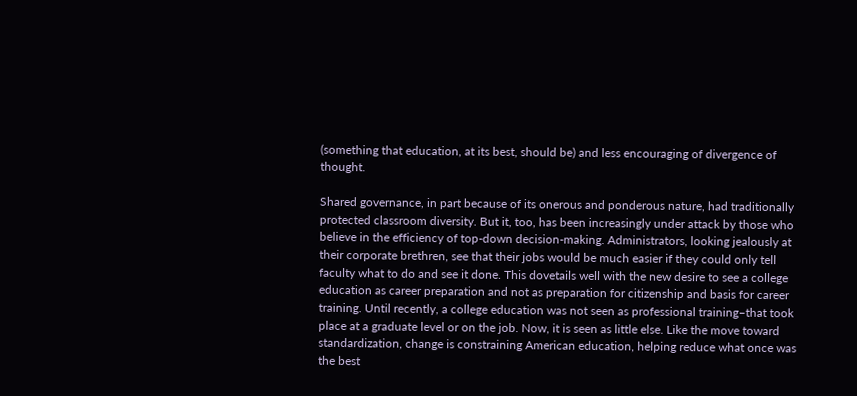(something that education, at its best, should be) and less encouraging of divergence of thought.

Shared governance, in part because of its onerous and ponderous nature, had traditionally protected classroom diversity. But it, too, has been increasingly under attack by those who believe in the efficiency of top-down decision-making. Administrators, looking jealously at their corporate brethren, see that their jobs would be much easier if they could only tell faculty what to do and see it done. This dovetails well with the new desire to see a college education as career preparation and not as preparation for citizenship and basis for career training. Until recently, a college education was not seen as professional training–that took place at a graduate level or on the job. Now, it is seen as little else. Like the move toward standardization, change is constraining American education, helping reduce what once was the best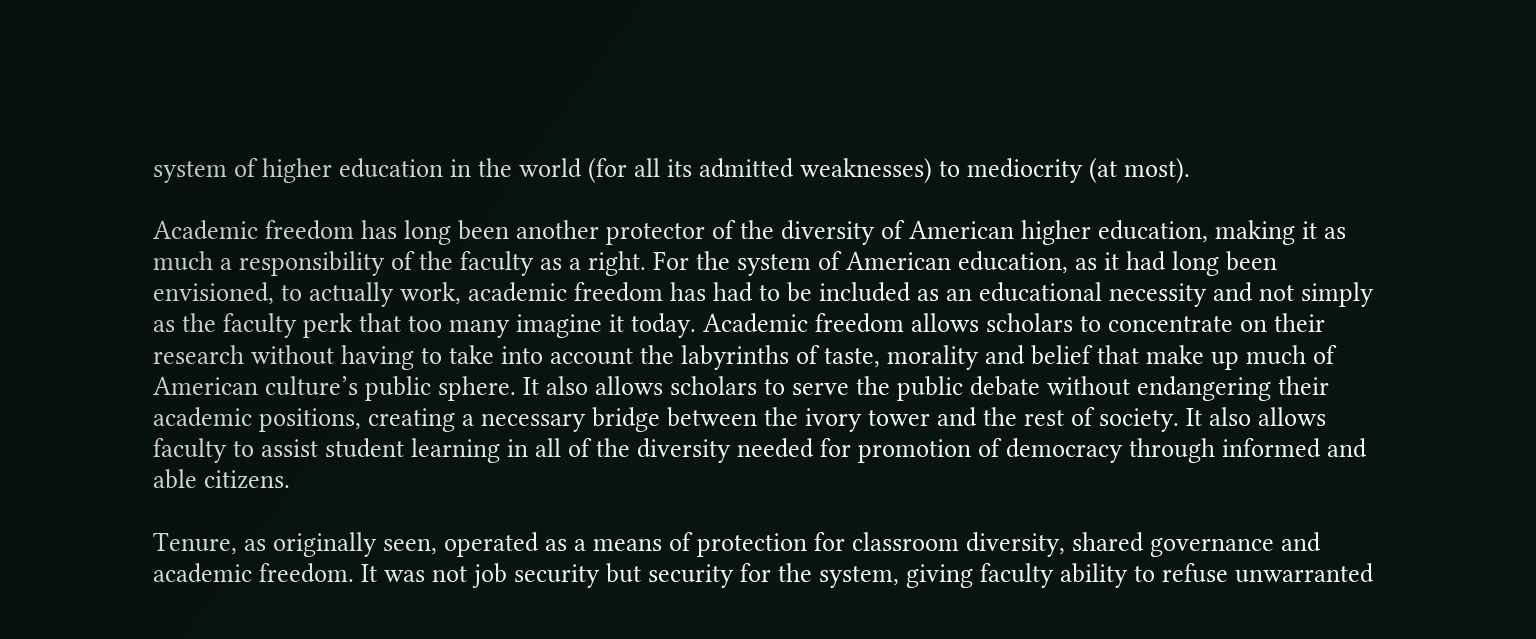system of higher education in the world (for all its admitted weaknesses) to mediocrity (at most).

Academic freedom has long been another protector of the diversity of American higher education, making it as much a responsibility of the faculty as a right. For the system of American education, as it had long been envisioned, to actually work, academic freedom has had to be included as an educational necessity and not simply as the faculty perk that too many imagine it today. Academic freedom allows scholars to concentrate on their research without having to take into account the labyrinths of taste, morality and belief that make up much of American culture’s public sphere. It also allows scholars to serve the public debate without endangering their academic positions, creating a necessary bridge between the ivory tower and the rest of society. It also allows faculty to assist student learning in all of the diversity needed for promotion of democracy through informed and able citizens.

Tenure, as originally seen, operated as a means of protection for classroom diversity, shared governance and academic freedom. It was not job security but security for the system, giving faculty ability to refuse unwarranted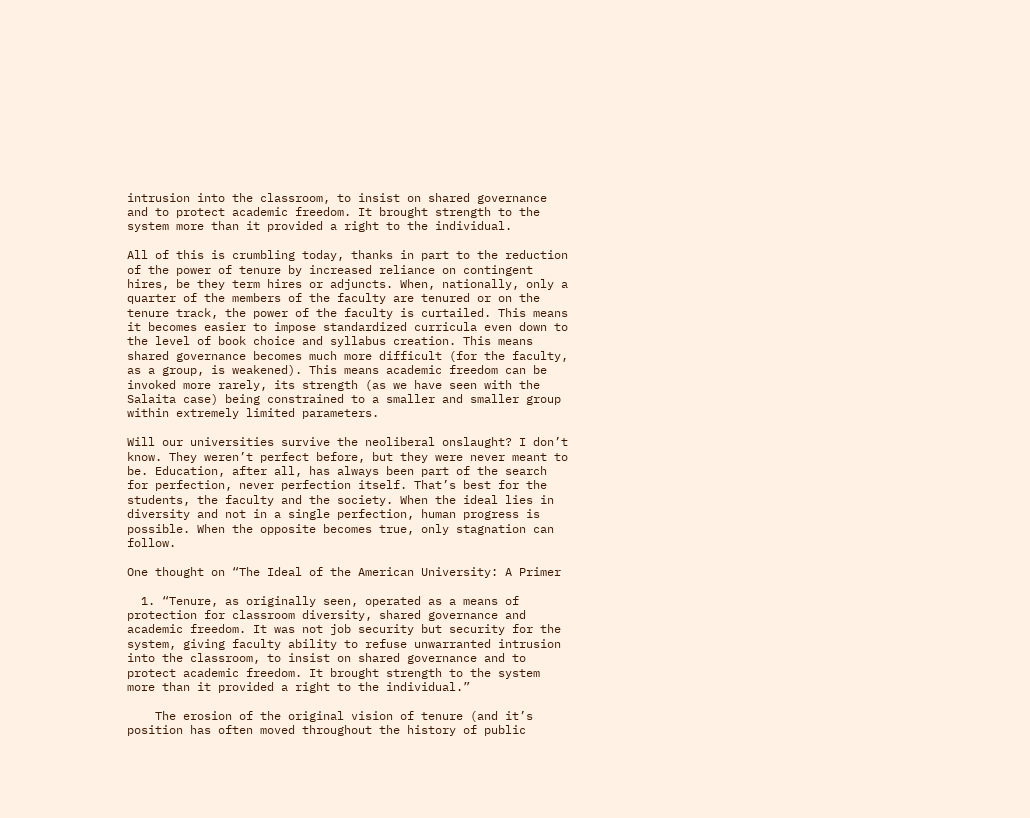intrusion into the classroom, to insist on shared governance and to protect academic freedom. It brought strength to the system more than it provided a right to the individual.

All of this is crumbling today, thanks in part to the reduction of the power of tenure by increased reliance on contingent hires, be they term hires or adjuncts. When, nationally, only a quarter of the members of the faculty are tenured or on the tenure track, the power of the faculty is curtailed. This means it becomes easier to impose standardized curricula even down to the level of book choice and syllabus creation. This means shared governance becomes much more difficult (for the faculty, as a group, is weakened). This means academic freedom can be invoked more rarely, its strength (as we have seen with the Salaita case) being constrained to a smaller and smaller group within extremely limited parameters.

Will our universities survive the neoliberal onslaught? I don’t know. They weren’t perfect before, but they were never meant to be. Education, after all, has always been part of the search for perfection, never perfection itself. That’s best for the students, the faculty and the society. When the ideal lies in diversity and not in a single perfection, human progress is possible. When the opposite becomes true, only stagnation can follow.

One thought on “The Ideal of the American University: A Primer

  1. “Tenure, as originally seen, operated as a means of protection for classroom diversity, shared governance and academic freedom. It was not job security but security for the system, giving faculty ability to refuse unwarranted intrusion into the classroom, to insist on shared governance and to protect academic freedom. It brought strength to the system more than it provided a right to the individual.”

    The erosion of the original vision of tenure (and it’s position has often moved throughout the history of public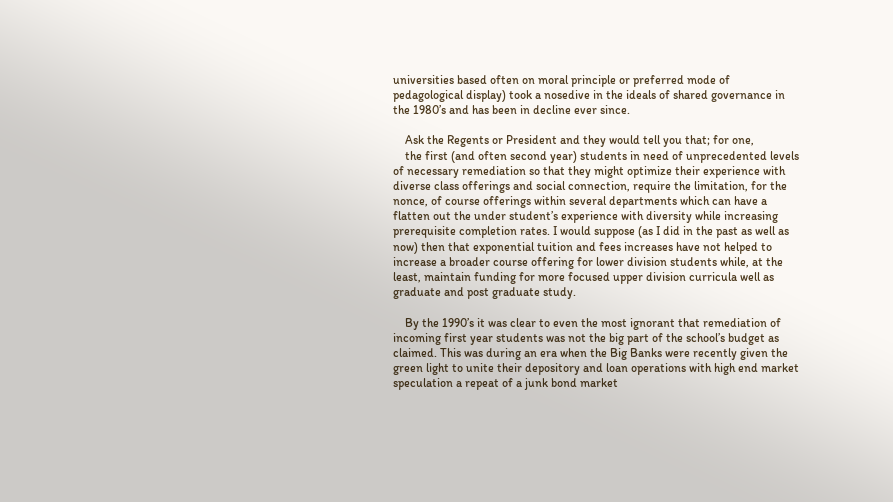universities based often on moral principle or preferred mode of pedagological display) took a nosedive in the ideals of shared governance in the 1980’s and has been in decline ever since.

    Ask the Regents or President and they would tell you that; for one,
    the first (and often second year) students in need of unprecedented levels of necessary remediation so that they might optimize their experience with diverse class offerings and social connection, require the limitation, for the nonce, of course offerings within several departments which can have a flatten out the under student’s experience with diversity while increasing prerequisite completion rates. I would suppose (as I did in the past as well as now) then that exponential tuition and fees increases have not helped to increase a broader course offering for lower division students while, at the least, maintain funding for more focused upper division curricula well as graduate and post graduate study.

    By the 1990’s it was clear to even the most ignorant that remediation of incoming first year students was not the big part of the school’s budget as claimed. This was during an era when the Big Banks were recently given the green light to unite their depository and loan operations with high end market speculation a repeat of a junk bond market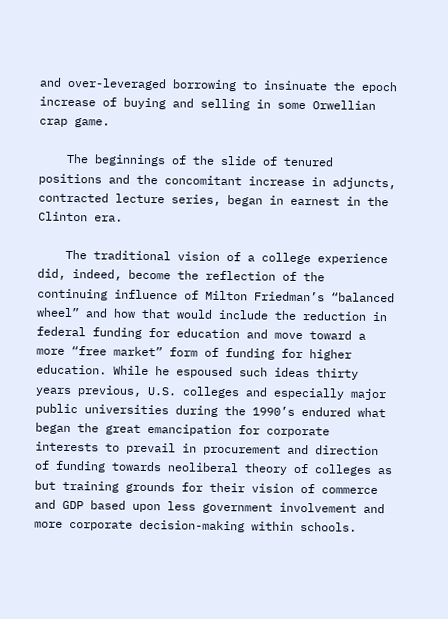and over-leveraged borrowing to insinuate the epoch increase of buying and selling in some Orwellian crap game.

    The beginnings of the slide of tenured positions and the concomitant increase in adjuncts, contracted lecture series, began in earnest in the Clinton era.

    The traditional vision of a college experience did, indeed, become the reflection of the continuing influence of Milton Friedman’s “balanced wheel” and how that would include the reduction in federal funding for education and move toward a more “free market” form of funding for higher education. While he espoused such ideas thirty years previous, U.S. colleges and especially major public universities during the 1990’s endured what began the great emancipation for corporate interests to prevail in procurement and direction of funding towards neoliberal theory of colleges as but training grounds for their vision of commerce and GDP based upon less government involvement and more corporate decision-making within schools.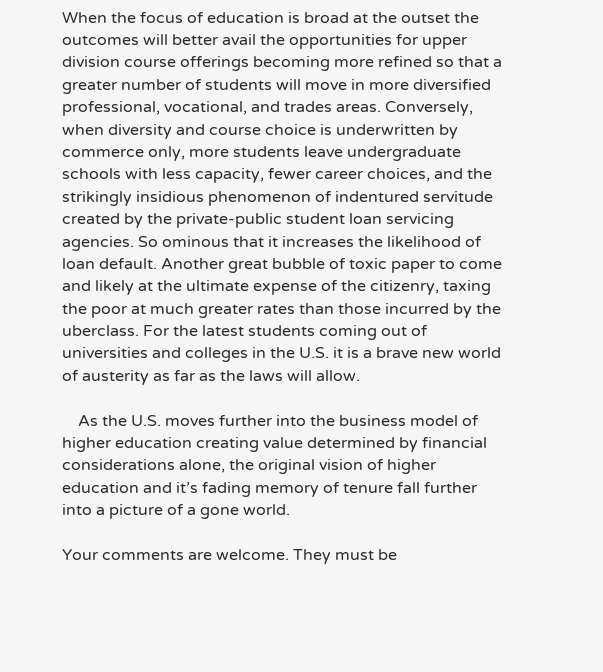When the focus of education is broad at the outset the outcomes will better avail the opportunities for upper division course offerings becoming more refined so that a greater number of students will move in more diversified professional, vocational, and trades areas. Conversely, when diversity and course choice is underwritten by commerce only, more students leave undergraduate schools with less capacity, fewer career choices, and the strikingly insidious phenomenon of indentured servitude created by the private-public student loan servicing agencies. So ominous that it increases the likelihood of loan default. Another great bubble of toxic paper to come and likely at the ultimate expense of the citizenry, taxing the poor at much greater rates than those incurred by the uberclass. For the latest students coming out of universities and colleges in the U.S. it is a brave new world of austerity as far as the laws will allow.

    As the U.S. moves further into the business model of higher education creating value determined by financial considerations alone, the original vision of higher education and it’s fading memory of tenure fall further into a picture of a gone world.

Your comments are welcome. They must be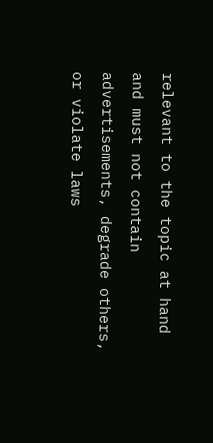relevant to the topic at hand and must not contain advertisements, degrade others, or violate laws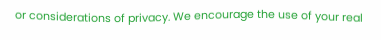or considerations of privacy. We encourage the use of your real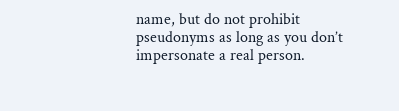name, but do not prohibit pseudonyms as long as you don’t impersonate a real person.